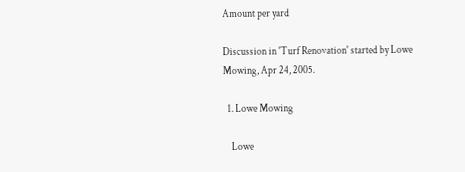Amount per yard

Discussion in 'Turf Renovation' started by Lowe Mowing, Apr 24, 2005.

  1. Lowe Mowing

    Lowe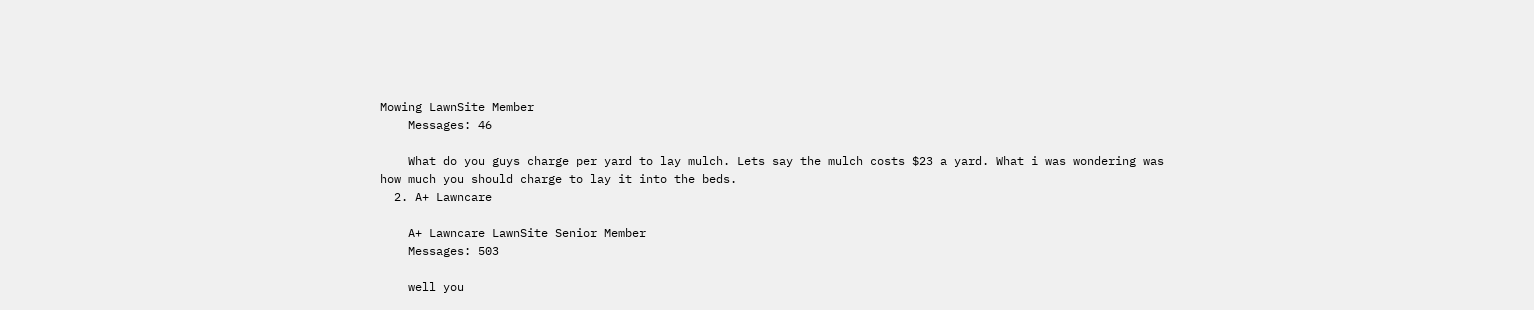Mowing LawnSite Member
    Messages: 46

    What do you guys charge per yard to lay mulch. Lets say the mulch costs $23 a yard. What i was wondering was how much you should charge to lay it into the beds.
  2. A+ Lawncare

    A+ Lawncare LawnSite Senior Member
    Messages: 503

    well you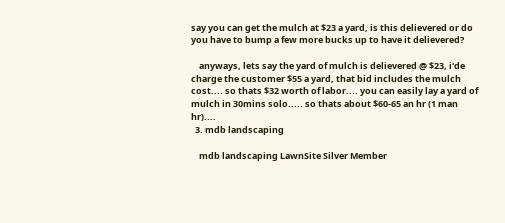say you can get the mulch at $23 a yard, is this delievered or do you have to bump a few more bucks up to have it delievered?

    anyways, lets say the yard of mulch is delievered @ $23, i'de charge the customer $55 a yard, that bid includes the mulch cost.... so thats $32 worth of labor.... you can easily lay a yard of mulch in 30mins solo..... so thats about $60-65 an hr (1 man hr)....
  3. mdb landscaping

    mdb landscaping LawnSite Silver Member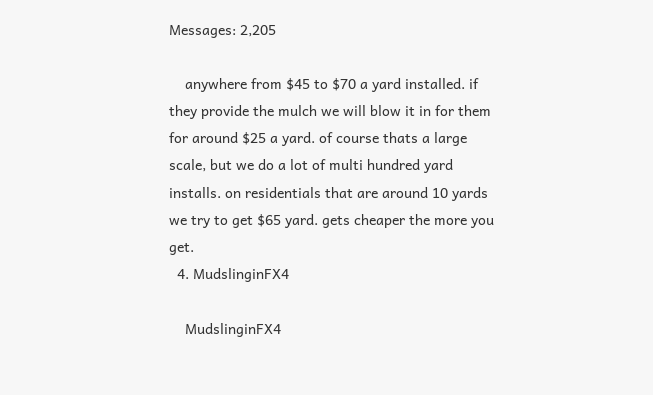Messages: 2,205

    anywhere from $45 to $70 a yard installed. if they provide the mulch we will blow it in for them for around $25 a yard. of course thats a large scale, but we do a lot of multi hundred yard installs. on residentials that are around 10 yards we try to get $65 yard. gets cheaper the more you get.
  4. MudslinginFX4

    MudslinginFX4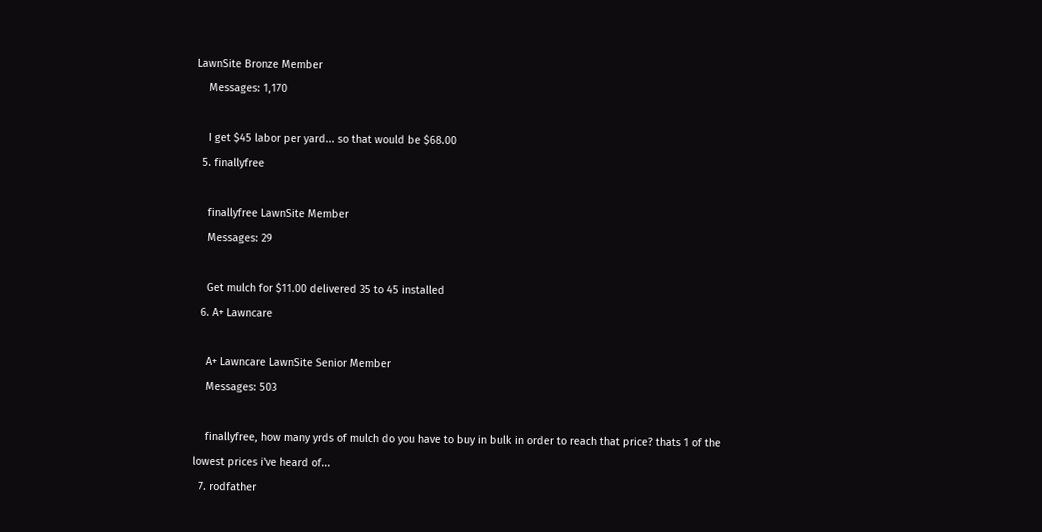LawnSite Bronze Member
    Messages: 1,170

    I get $45 labor per yard... so that would be $68.00
  5. finallyfree

    finallyfree LawnSite Member
    Messages: 29

    Get mulch for $11.00 delivered 35 to 45 installed
  6. A+ Lawncare

    A+ Lawncare LawnSite Senior Member
    Messages: 503

    finallyfree, how many yrds of mulch do you have to buy in bulk in order to reach that price? thats 1 of the lowest prices i've heard of...
  7. rodfather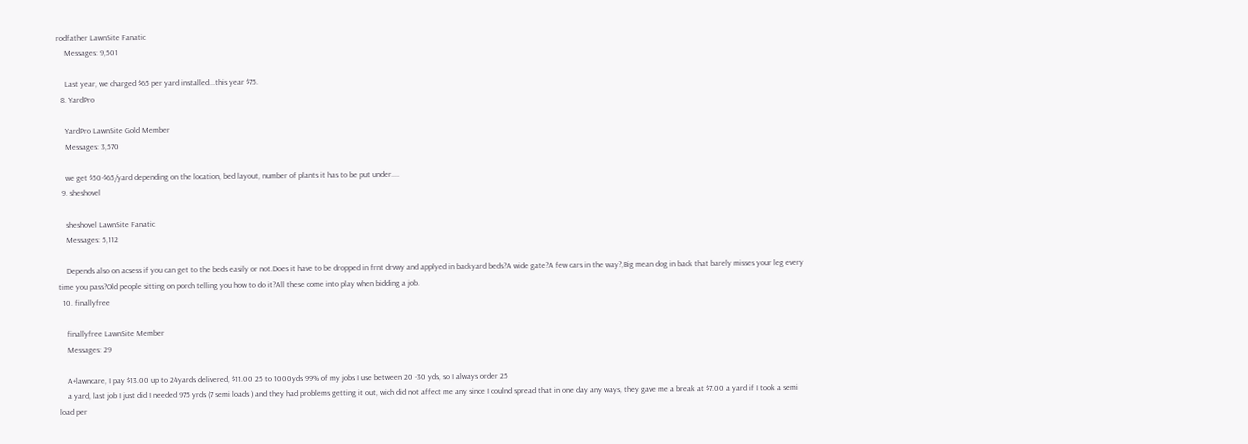rodfather LawnSite Fanatic
    Messages: 9,501

    Last year, we charged $65 per yard installed...this year $75.
  8. YardPro

    YardPro LawnSite Gold Member
    Messages: 3,570

    we get $50-$65/yard depending on the location, bed layout, number of plants it has to be put under....
  9. sheshovel

    sheshovel LawnSite Fanatic
    Messages: 5,112

    Depends also on acsess if you can get to the beds easily or not.Does it have to be dropped in frnt drvwy and applyed in backyard beds?A wide gate?A few cars in the way?,Big mean dog in back that barely misses your leg every time you pass?Old people sitting on porch telling you how to do it?All these come into play when bidding a job.
  10. finallyfree

    finallyfree LawnSite Member
    Messages: 29

    A+lawncare, I pay $13.00 up to 24yards delivered, $11.00 25 to 1000yds 99% of my jobs I use between 20 -30 yds, so I always order 25
    a yard, last job I just did I needed 975 yrds (7 semi loads ) and they had problems getting it out, wich did not affect me any since I coulnd spread that in one day any ways, they gave me a break at $7.00 a yard if I took a semi load per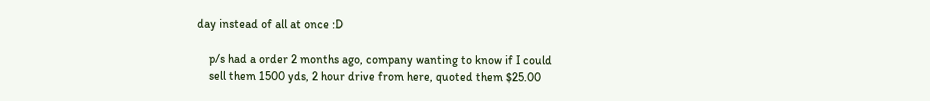day instead of all at once :D

    p/s had a order 2 months ago, company wanting to know if I could
    sell them 1500 yds, 2 hour drive from here, quoted them $25.00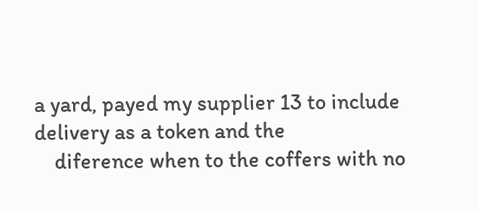a yard, payed my supplier 13 to include delivery as a token and the
    diference when to the coffers with no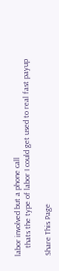labor involved but a phone call
    thats the type of labor I could get used to real fast payup

Share This Page